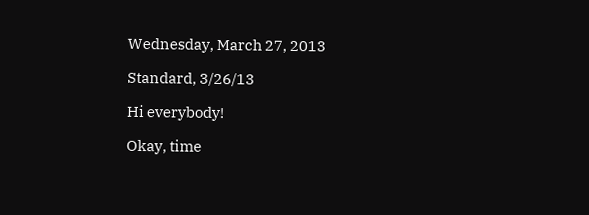Wednesday, March 27, 2013

Standard, 3/26/13

Hi everybody!

Okay, time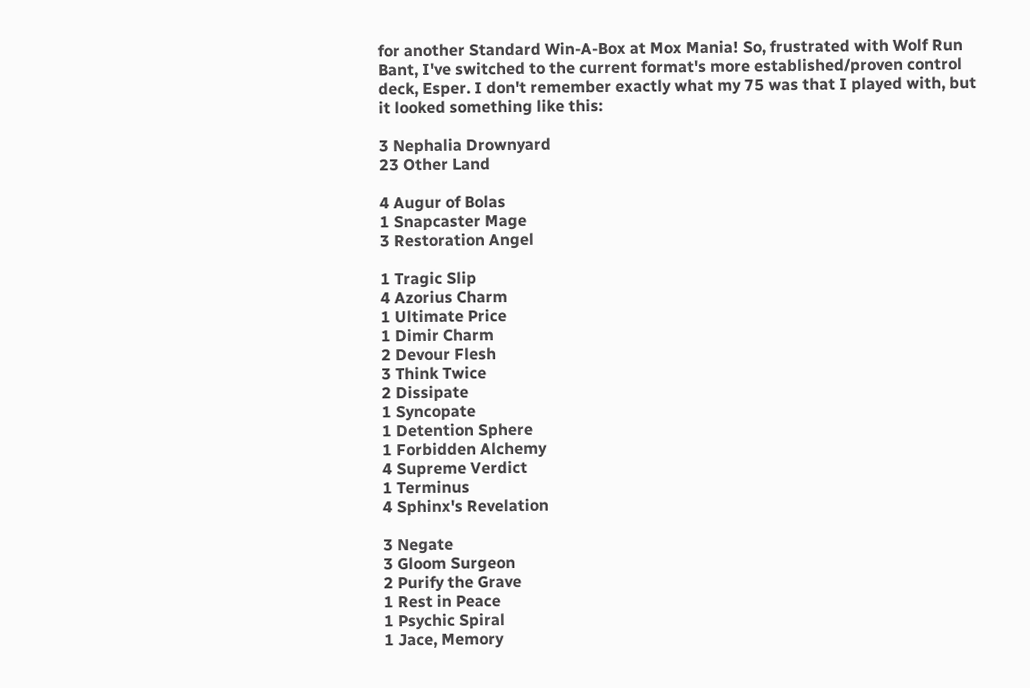for another Standard Win-A-Box at Mox Mania! So, frustrated with Wolf Run Bant, I've switched to the current format's more established/proven control deck, Esper. I don't remember exactly what my 75 was that I played with, but it looked something like this:

3 Nephalia Drownyard
23 Other Land

4 Augur of Bolas
1 Snapcaster Mage
3 Restoration Angel

1 Tragic Slip
4 Azorius Charm
1 Ultimate Price
1 Dimir Charm
2 Devour Flesh
3 Think Twice
2 Dissipate
1 Syncopate
1 Detention Sphere
1 Forbidden Alchemy
4 Supreme Verdict
1 Terminus
4 Sphinx's Revelation

3 Negate
3 Gloom Surgeon
2 Purify the Grave
1 Rest in Peace
1 Psychic Spiral
1 Jace, Memory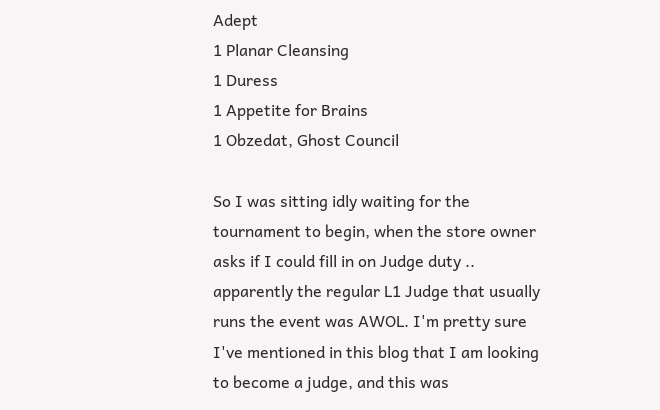Adept
1 Planar Cleansing
1 Duress
1 Appetite for Brains
1 Obzedat, Ghost Council

So I was sitting idly waiting for the tournament to begin, when the store owner asks if I could fill in on Judge duty .. apparently the regular L1 Judge that usually runs the event was AWOL. I'm pretty sure I've mentioned in this blog that I am looking to become a judge, and this was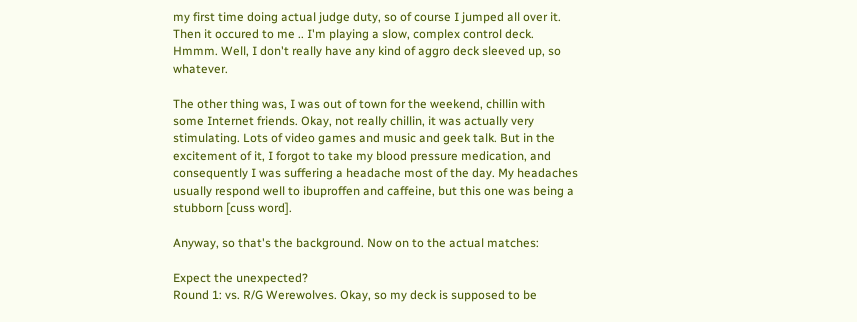my first time doing actual judge duty, so of course I jumped all over it. Then it occured to me .. I'm playing a slow, complex control deck. Hmmm. Well, I don't really have any kind of aggro deck sleeved up, so whatever.

The other thing was, I was out of town for the weekend, chillin with some Internet friends. Okay, not really chillin, it was actually very stimulating. Lots of video games and music and geek talk. But in the excitement of it, I forgot to take my blood pressure medication, and consequently I was suffering a headache most of the day. My headaches usually respond well to ibuproffen and caffeine, but this one was being a stubborn [cuss word].

Anyway, so that's the background. Now on to the actual matches:

Expect the unexpected?
Round 1: vs. R/G Werewolves. Okay, so my deck is supposed to be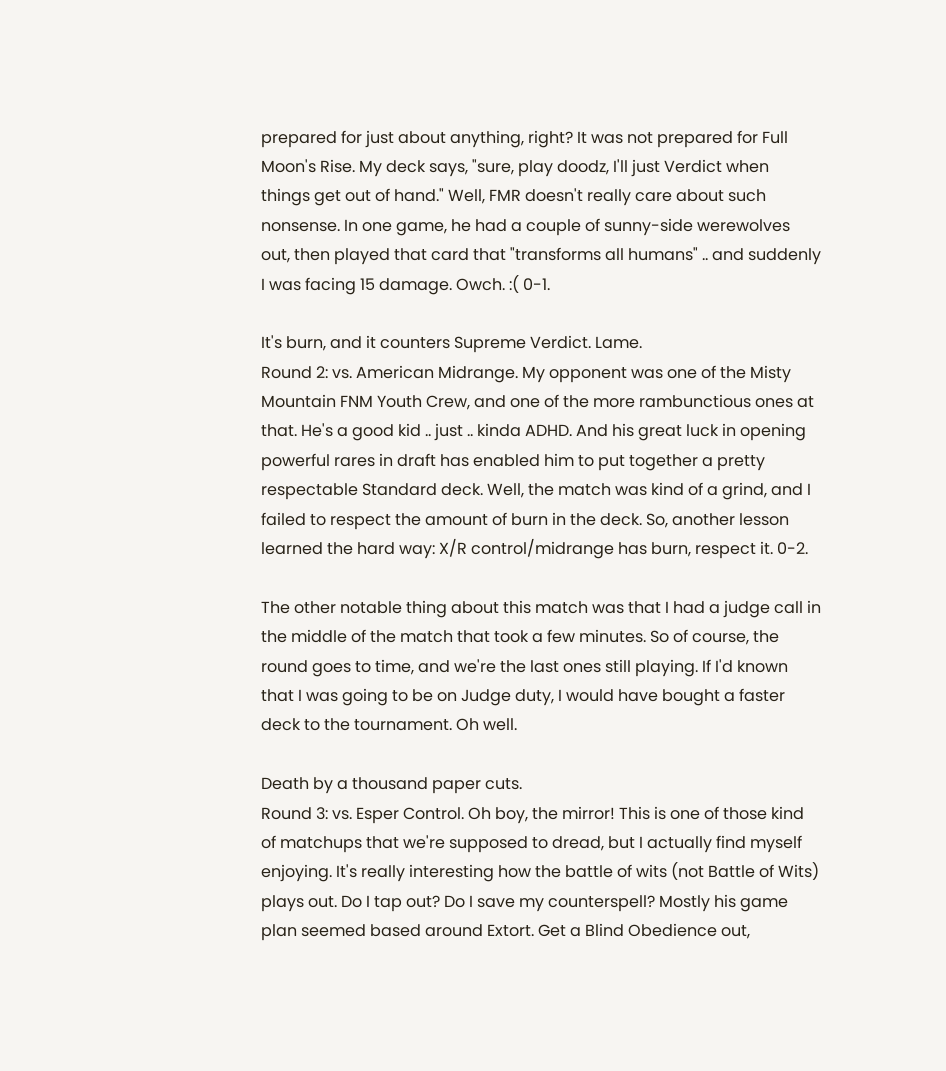prepared for just about anything, right? It was not prepared for Full Moon's Rise. My deck says, "sure, play doodz, I'll just Verdict when things get out of hand." Well, FMR doesn't really care about such nonsense. In one game, he had a couple of sunny-side werewolves out, then played that card that "transforms all humans" .. and suddenly I was facing 15 damage. Owch. :( 0-1.

It's burn, and it counters Supreme Verdict. Lame.
Round 2: vs. American Midrange. My opponent was one of the Misty Mountain FNM Youth Crew, and one of the more rambunctious ones at that. He's a good kid .. just .. kinda ADHD. And his great luck in opening powerful rares in draft has enabled him to put together a pretty respectable Standard deck. Well, the match was kind of a grind, and I failed to respect the amount of burn in the deck. So, another lesson learned the hard way: X/R control/midrange has burn, respect it. 0-2.

The other notable thing about this match was that I had a judge call in the middle of the match that took a few minutes. So of course, the round goes to time, and we're the last ones still playing. If I'd known that I was going to be on Judge duty, I would have bought a faster deck to the tournament. Oh well.

Death by a thousand paper cuts.
Round 3: vs. Esper Control. Oh boy, the mirror! This is one of those kind of matchups that we're supposed to dread, but I actually find myself enjoying. It's really interesting how the battle of wits (not Battle of Wits) plays out. Do I tap out? Do I save my counterspell? Mostly his game plan seemed based around Extort. Get a Blind Obedience out,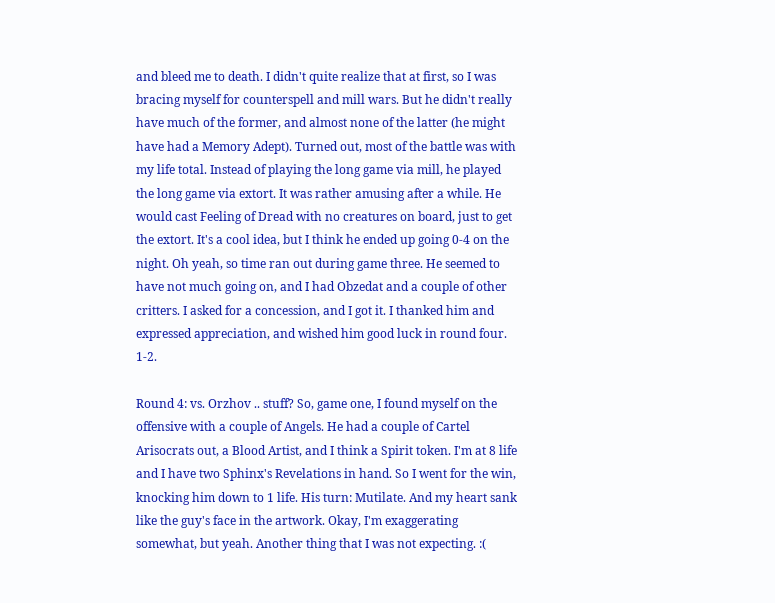and bleed me to death. I didn't quite realize that at first, so I was bracing myself for counterspell and mill wars. But he didn't really have much of the former, and almost none of the latter (he might have had a Memory Adept). Turned out, most of the battle was with my life total. Instead of playing the long game via mill, he played the long game via extort. It was rather amusing after a while. He would cast Feeling of Dread with no creatures on board, just to get the extort. It's a cool idea, but I think he ended up going 0-4 on the night. Oh yeah, so time ran out during game three. He seemed to have not much going on, and I had Obzedat and a couple of other critters. I asked for a concession, and I got it. I thanked him and expressed appreciation, and wished him good luck in round four. 1-2.

Round 4: vs. Orzhov .. stuff? So, game one, I found myself on the offensive with a couple of Angels. He had a couple of Cartel Arisocrats out, a Blood Artist, and I think a Spirit token. I'm at 8 life and I have two Sphinx's Revelations in hand. So I went for the win, knocking him down to 1 life. His turn: Mutilate. And my heart sank like the guy's face in the artwork. Okay, I'm exaggerating somewhat, but yeah. Another thing that I was not expecting. :(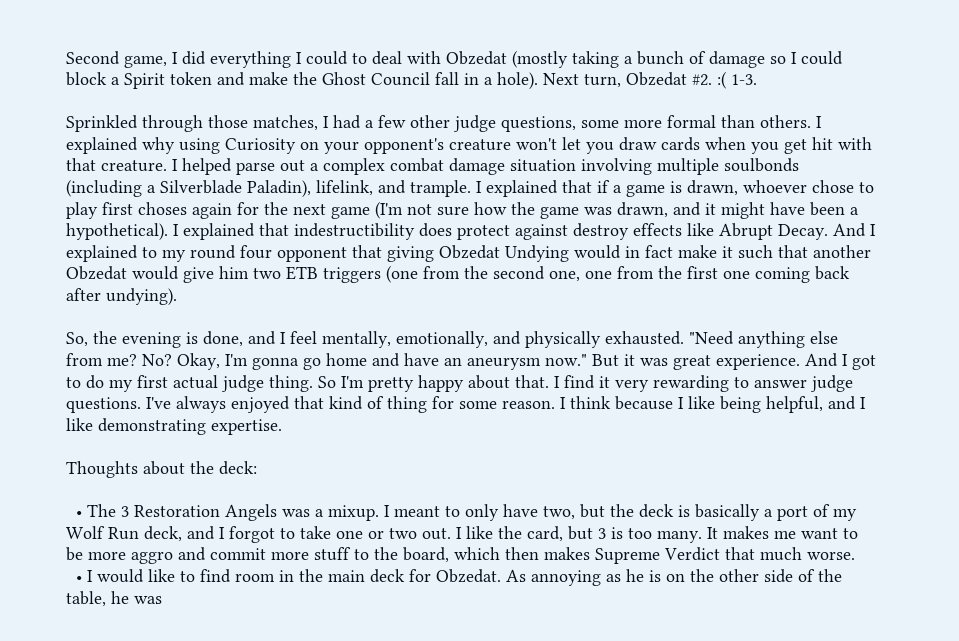Second game, I did everything I could to deal with Obzedat (mostly taking a bunch of damage so I could block a Spirit token and make the Ghost Council fall in a hole). Next turn, Obzedat #2. :( 1-3.

Sprinkled through those matches, I had a few other judge questions, some more formal than others. I explained why using Curiosity on your opponent's creature won't let you draw cards when you get hit with that creature. I helped parse out a complex combat damage situation involving multiple soulbonds (including a Silverblade Paladin), lifelink, and trample. I explained that if a game is drawn, whoever chose to play first choses again for the next game (I'm not sure how the game was drawn, and it might have been a hypothetical). I explained that indestructibility does protect against destroy effects like Abrupt Decay. And I explained to my round four opponent that giving Obzedat Undying would in fact make it such that another Obzedat would give him two ETB triggers (one from the second one, one from the first one coming back after undying).

So, the evening is done, and I feel mentally, emotionally, and physically exhausted. "Need anything else from me? No? Okay, I'm gonna go home and have an aneurysm now." But it was great experience. And I got to do my first actual judge thing. So I'm pretty happy about that. I find it very rewarding to answer judge questions. I've always enjoyed that kind of thing for some reason. I think because I like being helpful, and I like demonstrating expertise.

Thoughts about the deck:

  • The 3 Restoration Angels was a mixup. I meant to only have two, but the deck is basically a port of my Wolf Run deck, and I forgot to take one or two out. I like the card, but 3 is too many. It makes me want to be more aggro and commit more stuff to the board, which then makes Supreme Verdict that much worse.
  • I would like to find room in the main deck for Obzedat. As annoying as he is on the other side of the table, he was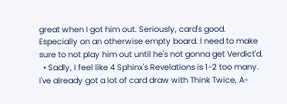great when I got him out. Seriously, card's good. Especially on an otherwise empty board. I need to make sure to not play him out until he's not gonna get Verdict'd.
  • Sadly, I feel like 4 Sphinx's Revelations is 1-2 too many. I've already got a lot of card draw with Think Twice, A-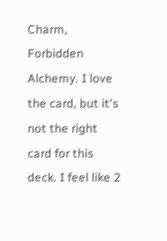Charm, Forbidden Alchemy. I love the card, but it's not the right card for this deck. I feel like 2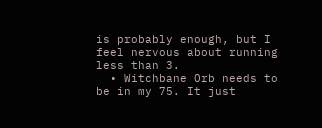is probably enough, but I feel nervous about running less than 3.
  • Witchbane Orb needs to be in my 75. It just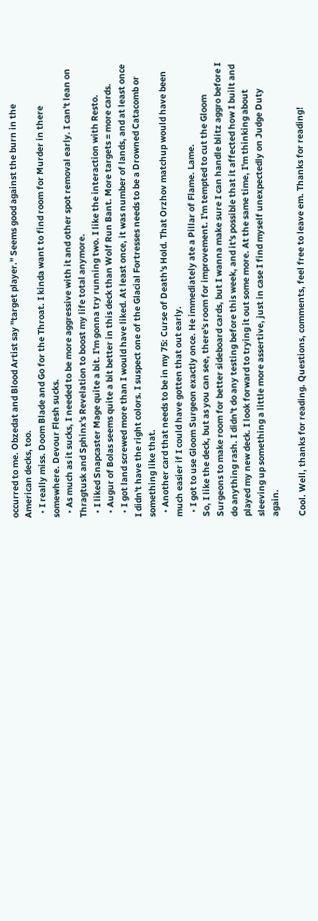occurred to me. Obzedat and Blood Artist say "target player." Seems good against the burn in the American decks, too.
  • I really miss. Doom Blade and Go for the Throat. I kinda want to find room for Murder in there somewhere. Devour Flesh sucks.
  • As much as it sucks, I needed to be more aggressive with it and other spot removal early. I can't lean on Thragtusk and Sphinx's Revelation to boost my life total anymore.
  • I liked Snapcaster Mage quite a bit. I'm gonna try running two. I like the interaction with Resto.
  • Augur of Bolas seems quite a bit better in this deck than Wolf Run Bant. More targets = more cards.
  • I got land screwed more than I would have liked. At least once, it was number of lands, and at least once I didn't have the right colors. I suspect one of the Glacial Fortresses needs to be a Drowned Catacomb or something like that.
  • Another card that needs to be in my 75: Curse of Death's Hold. That Orzhov matchup would have been much easier if I could have gotten that out early.
  • I got to use Gloom Surgeon exactly once. He immediately ate a Pillar of Flame. Lame.
So, I like the deck, but as you can see, there's room for improvement. I'm tempted to cut the Gloom Surgeons to make room for better sideboard cards, but I wanna make sure I can handle blitz aggro before I do anything rash. I didn't do any testing before this week, and it's possible that it affected how I built and played my new deck. I look forward to trying it out some more. At the same time, I'm thinking about sleeving up something a little more assertive, just in case I find myself unexpectedly on Judge Duty again.

Cool. Well, thanks for reading. Questions, comments, feel free to leave em. Thanks for reading!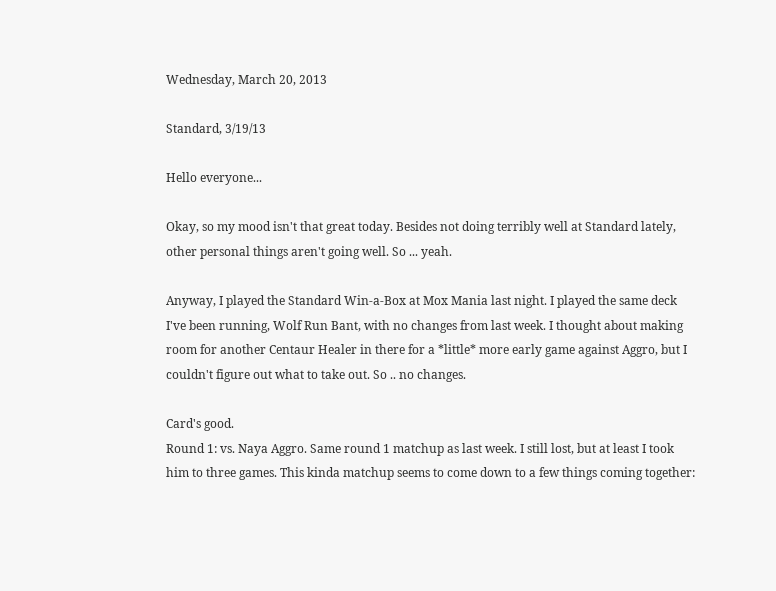Wednesday, March 20, 2013

Standard, 3/19/13

Hello everyone...

Okay, so my mood isn't that great today. Besides not doing terribly well at Standard lately, other personal things aren't going well. So ... yeah.

Anyway, I played the Standard Win-a-Box at Mox Mania last night. I played the same deck I've been running, Wolf Run Bant, with no changes from last week. I thought about making room for another Centaur Healer in there for a *little* more early game against Aggro, but I couldn't figure out what to take out. So .. no changes.

Card's good.
Round 1: vs. Naya Aggro. Same round 1 matchup as last week. I still lost, but at least I took him to three games. This kinda matchup seems to come down to a few things coming together: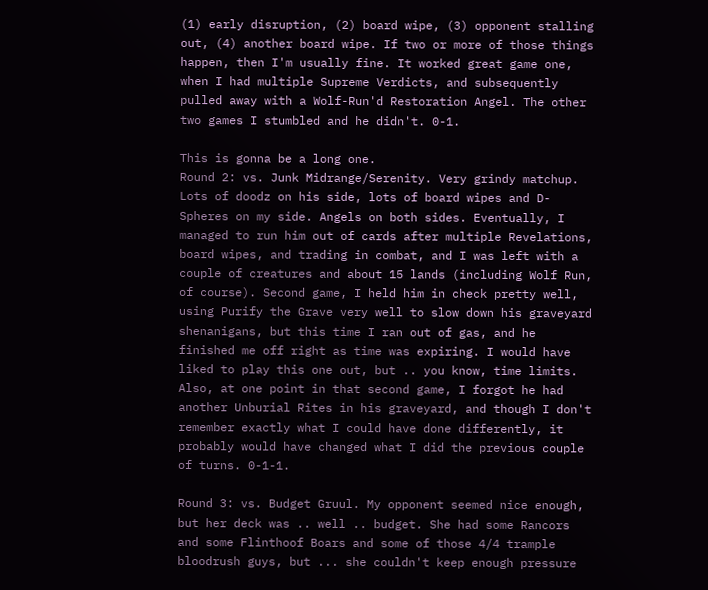(1) early disruption, (2) board wipe, (3) opponent stalling out, (4) another board wipe. If two or more of those things happen, then I'm usually fine. It worked great game one, when I had multiple Supreme Verdicts, and subsequently pulled away with a Wolf-Run'd Restoration Angel. The other two games I stumbled and he didn't. 0-1.

This is gonna be a long one.
Round 2: vs. Junk Midrange/Serenity. Very grindy matchup. Lots of doodz on his side, lots of board wipes and D-Spheres on my side. Angels on both sides. Eventually, I managed to run him out of cards after multiple Revelations, board wipes, and trading in combat, and I was left with a couple of creatures and about 15 lands (including Wolf Run, of course). Second game, I held him in check pretty well, using Purify the Grave very well to slow down his graveyard shenanigans, but this time I ran out of gas, and he finished me off right as time was expiring. I would have liked to play this one out, but .. you know, time limits. Also, at one point in that second game, I forgot he had another Unburial Rites in his graveyard, and though I don't remember exactly what I could have done differently, it probably would have changed what I did the previous couple of turns. 0-1-1.

Round 3: vs. Budget Gruul. My opponent seemed nice enough, but her deck was .. well .. budget. She had some Rancors and some Flinthoof Boars and some of those 4/4 trample bloodrush guys, but ... she couldn't keep enough pressure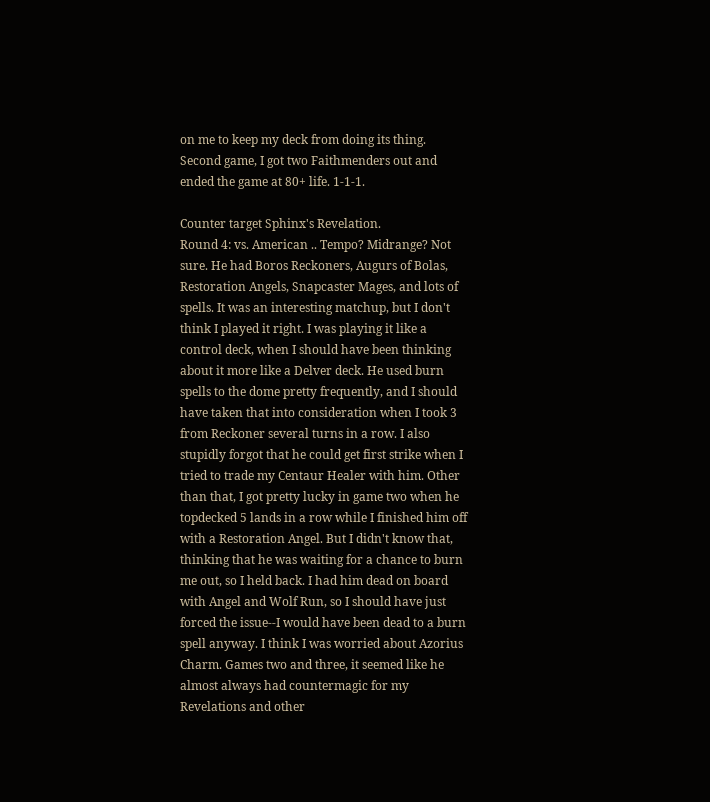on me to keep my deck from doing its thing. Second game, I got two Faithmenders out and ended the game at 80+ life. 1-1-1.

Counter target Sphinx's Revelation.
Round 4: vs. American .. Tempo? Midrange? Not sure. He had Boros Reckoners, Augurs of Bolas, Restoration Angels, Snapcaster Mages, and lots of spells. It was an interesting matchup, but I don't think I played it right. I was playing it like a control deck, when I should have been thinking about it more like a Delver deck. He used burn spells to the dome pretty frequently, and I should have taken that into consideration when I took 3 from Reckoner several turns in a row. I also stupidly forgot that he could get first strike when I tried to trade my Centaur Healer with him. Other than that, I got pretty lucky in game two when he topdecked 5 lands in a row while I finished him off with a Restoration Angel. But I didn't know that, thinking that he was waiting for a chance to burn me out, so I held back. I had him dead on board with Angel and Wolf Run, so I should have just forced the issue--I would have been dead to a burn spell anyway. I think I was worried about Azorius Charm. Games two and three, it seemed like he almost always had countermagic for my Revelations and other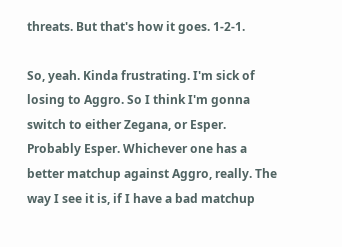threats. But that's how it goes. 1-2-1.

So, yeah. Kinda frustrating. I'm sick of losing to Aggro. So I think I'm gonna switch to either Zegana, or Esper. Probably Esper. Whichever one has a better matchup against Aggro, really. The way I see it is, if I have a bad matchup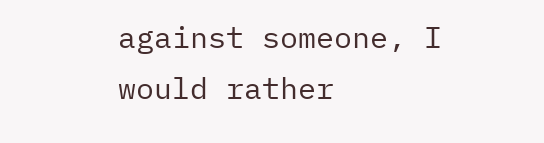against someone, I would rather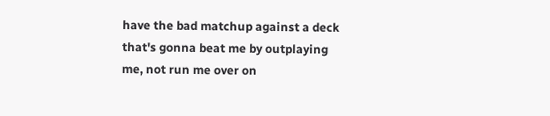have the bad matchup against a deck that's gonna beat me by outplaying me, not run me over on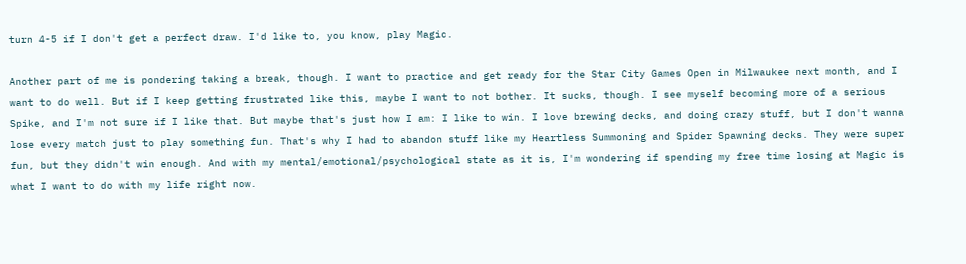turn 4-5 if I don't get a perfect draw. I'd like to, you know, play Magic.

Another part of me is pondering taking a break, though. I want to practice and get ready for the Star City Games Open in Milwaukee next month, and I want to do well. But if I keep getting frustrated like this, maybe I want to not bother. It sucks, though. I see myself becoming more of a serious Spike, and I'm not sure if I like that. But maybe that's just how I am: I like to win. I love brewing decks, and doing crazy stuff, but I don't wanna lose every match just to play something fun. That's why I had to abandon stuff like my Heartless Summoning and Spider Spawning decks. They were super fun, but they didn't win enough. And with my mental/emotional/psychological state as it is, I'm wondering if spending my free time losing at Magic is what I want to do with my life right now.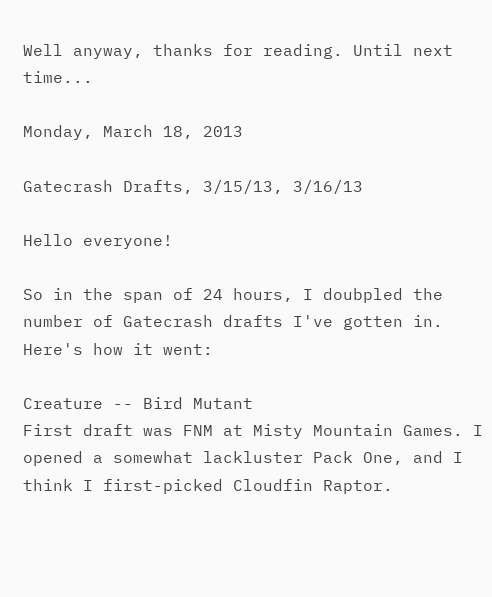Well anyway, thanks for reading. Until next time...

Monday, March 18, 2013

Gatecrash Drafts, 3/15/13, 3/16/13

Hello everyone!

So in the span of 24 hours, I doubpled the number of Gatecrash drafts I've gotten in. Here's how it went:

Creature -- Bird Mutant
First draft was FNM at Misty Mountain Games. I opened a somewhat lackluster Pack One, and I think I first-picked Cloudfin Raptor.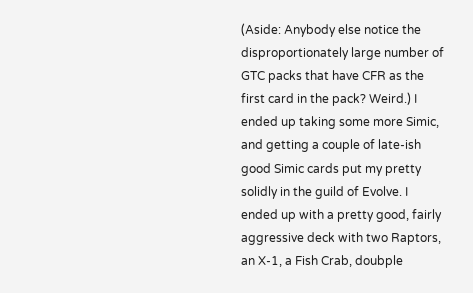(Aside: Anybody else notice the disproportionately large number of GTC packs that have CFR as the first card in the pack? Weird.) I ended up taking some more Simic, and getting a couple of late-ish good Simic cards put my pretty solidly in the guild of Evolve. I ended up with a pretty good, fairly aggressive deck with two Raptors, an X-1, a Fish Crab, doubple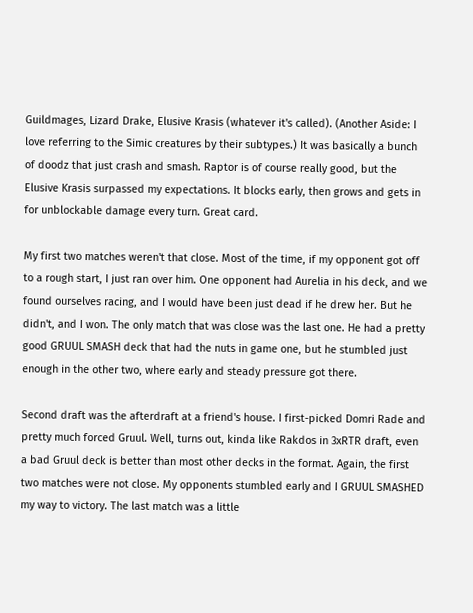Guildmages, Lizard Drake, Elusive Krasis (whatever it's called). (Another Aside: I love referring to the Simic creatures by their subtypes.) It was basically a bunch of doodz that just crash and smash. Raptor is of course really good, but the Elusive Krasis surpassed my expectations. It blocks early, then grows and gets in for unblockable damage every turn. Great card.

My first two matches weren't that close. Most of the time, if my opponent got off to a rough start, I just ran over him. One opponent had Aurelia in his deck, and we found ourselves racing, and I would have been just dead if he drew her. But he didn't, and I won. The only match that was close was the last one. He had a pretty good GRUUL SMASH deck that had the nuts in game one, but he stumbled just enough in the other two, where early and steady pressure got there.

Second draft was the afterdraft at a friend's house. I first-picked Domri Rade and pretty much forced Gruul. Well, turns out, kinda like Rakdos in 3xRTR draft, even a bad Gruul deck is better than most other decks in the format. Again, the first two matches were not close. My opponents stumbled early and I GRUUL SMASHED my way to victory. The last match was a little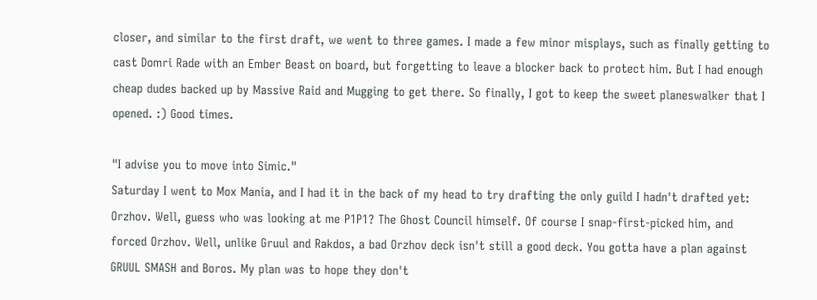closer, and similar to the first draft, we went to three games. I made a few minor misplays, such as finally getting to cast Domri Rade with an Ember Beast on board, but forgetting to leave a blocker back to protect him. But I had enough cheap dudes backed up by Massive Raid and Mugging to get there. So finally, I got to keep the sweet planeswalker that I opened. :) Good times.

"I advise you to move into Simic."
Saturday I went to Mox Mania, and I had it in the back of my head to try drafting the only guild I hadn't drafted yet: Orzhov. Well, guess who was looking at me P1P1? The Ghost Council himself. Of course I snap-first-picked him, and forced Orzhov. Well, unlike Gruul and Rakdos, a bad Orzhov deck isn't still a good deck. You gotta have a plan against GRUUL SMASH and Boros. My plan was to hope they don't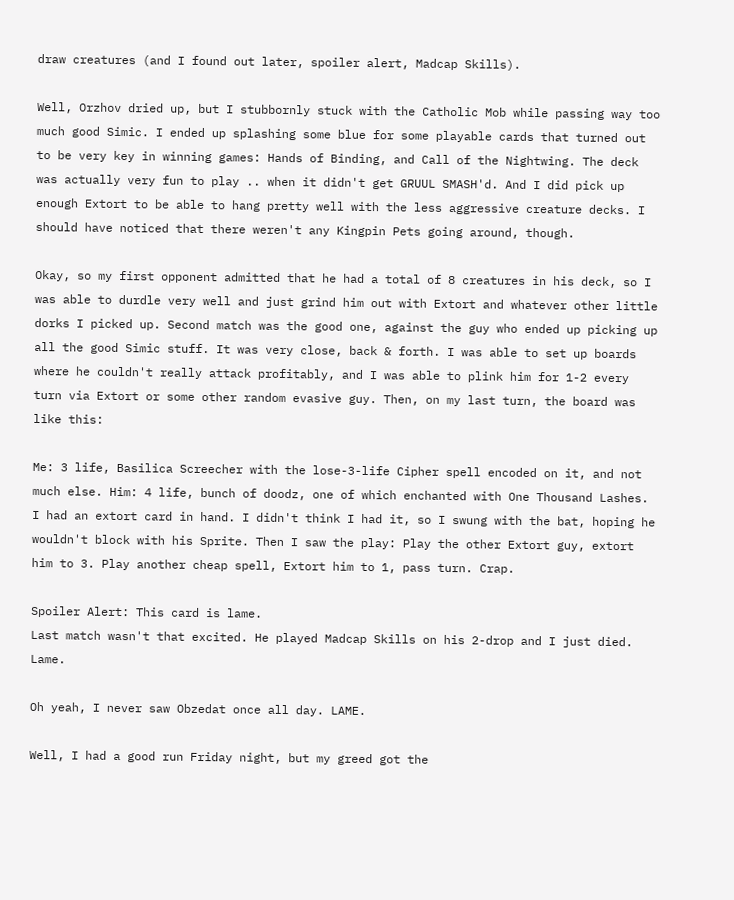draw creatures (and I found out later, spoiler alert, Madcap Skills).

Well, Orzhov dried up, but I stubbornly stuck with the Catholic Mob while passing way too much good Simic. I ended up splashing some blue for some playable cards that turned out to be very key in winning games: Hands of Binding, and Call of the Nightwing. The deck was actually very fun to play .. when it didn't get GRUUL SMASH'd. And I did pick up enough Extort to be able to hang pretty well with the less aggressive creature decks. I should have noticed that there weren't any Kingpin Pets going around, though.

Okay, so my first opponent admitted that he had a total of 8 creatures in his deck, so I was able to durdle very well and just grind him out with Extort and whatever other little dorks I picked up. Second match was the good one, against the guy who ended up picking up all the good Simic stuff. It was very close, back & forth. I was able to set up boards where he couldn't really attack profitably, and I was able to plink him for 1-2 every turn via Extort or some other random evasive guy. Then, on my last turn, the board was like this:

Me: 3 life, Basilica Screecher with the lose-3-life Cipher spell encoded on it, and not much else. Him: 4 life, bunch of doodz, one of which enchanted with One Thousand Lashes. I had an extort card in hand. I didn't think I had it, so I swung with the bat, hoping he wouldn't block with his Sprite. Then I saw the play: Play the other Extort guy, extort him to 3. Play another cheap spell, Extort him to 1, pass turn. Crap.

Spoiler Alert: This card is lame.
Last match wasn't that excited. He played Madcap Skills on his 2-drop and I just died. Lame.

Oh yeah, I never saw Obzedat once all day. LAME.

Well, I had a good run Friday night, but my greed got the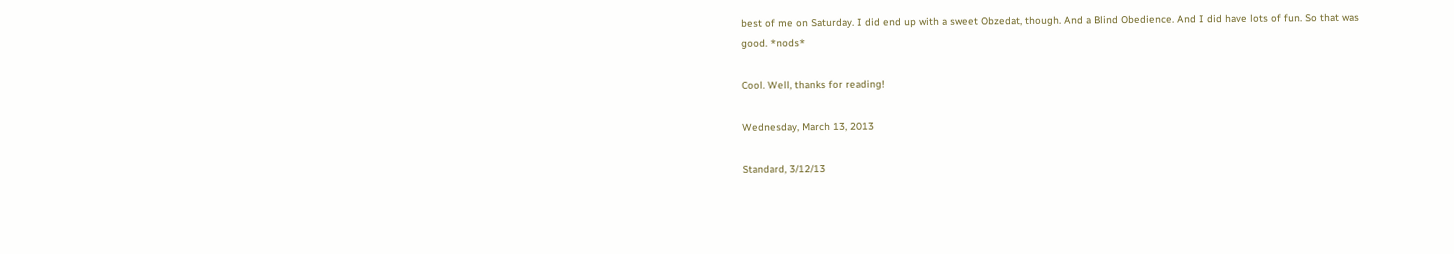best of me on Saturday. I did end up with a sweet Obzedat, though. And a Blind Obedience. And I did have lots of fun. So that was good. *nods*

Cool. Well, thanks for reading!

Wednesday, March 13, 2013

Standard, 3/12/13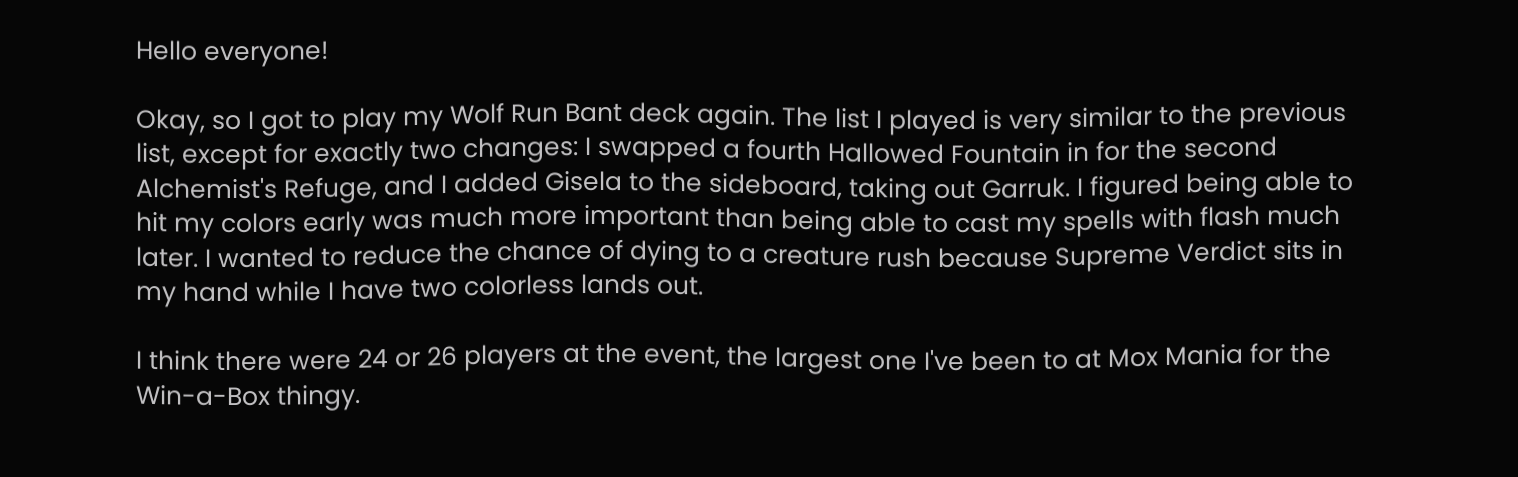Hello everyone!

Okay, so I got to play my Wolf Run Bant deck again. The list I played is very similar to the previous list, except for exactly two changes: I swapped a fourth Hallowed Fountain in for the second Alchemist's Refuge, and I added Gisela to the sideboard, taking out Garruk. I figured being able to hit my colors early was much more important than being able to cast my spells with flash much later. I wanted to reduce the chance of dying to a creature rush because Supreme Verdict sits in my hand while I have two colorless lands out.

I think there were 24 or 26 players at the event, the largest one I've been to at Mox Mania for the Win-a-Box thingy.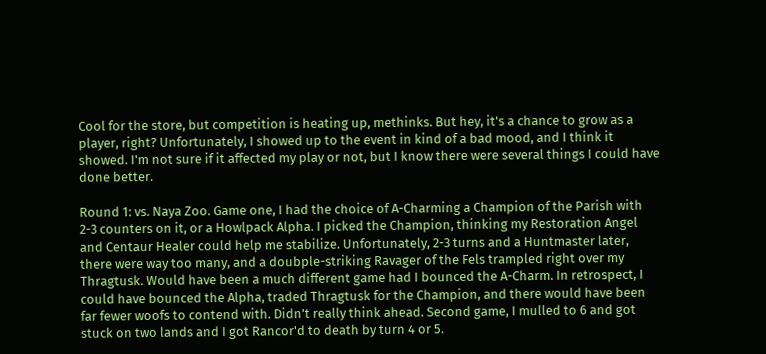Cool for the store, but competition is heating up, methinks. But hey, it's a chance to grow as a player, right? Unfortunately, I showed up to the event in kind of a bad mood, and I think it showed. I'm not sure if it affected my play or not, but I know there were several things I could have done better.

Round 1: vs. Naya Zoo. Game one, I had the choice of A-Charming a Champion of the Parish with 2-3 counters on it, or a Howlpack Alpha. I picked the Champion, thinking my Restoration Angel and Centaur Healer could help me stabilize. Unfortunately, 2-3 turns and a Huntmaster later, there were way too many, and a doubple-striking Ravager of the Fels trampled right over my Thragtusk. Would have been a much different game had I bounced the A-Charm. In retrospect, I could have bounced the Alpha, traded Thragtusk for the Champion, and there would have been far fewer woofs to contend with. Didn't really think ahead. Second game, I mulled to 6 and got stuck on two lands and I got Rancor'd to death by turn 4 or 5.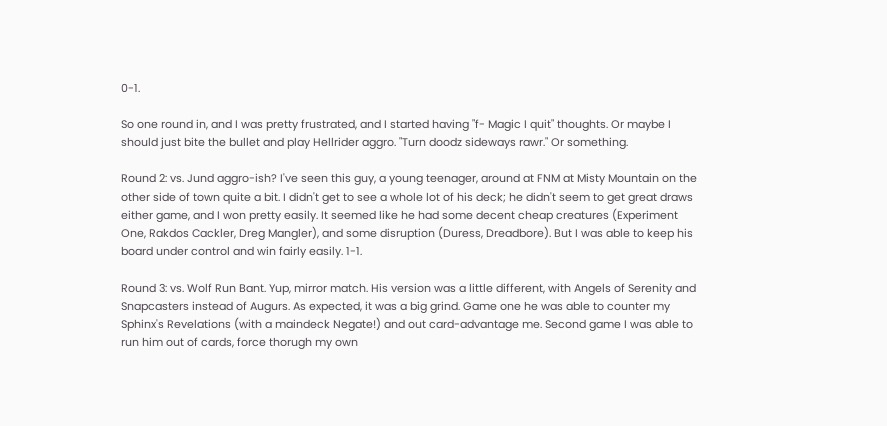0-1.

So one round in, and I was pretty frustrated, and I started having "f- Magic I quit" thoughts. Or maybe I should just bite the bullet and play Hellrider aggro. "Turn doodz sideways rawr." Or something.

Round 2: vs. Jund aggro-ish? I've seen this guy, a young teenager, around at FNM at Misty Mountain on the other side of town quite a bit. I didn't get to see a whole lot of his deck; he didn't seem to get great draws either game, and I won pretty easily. It seemed like he had some decent cheap creatures (Experiment One, Rakdos Cackler, Dreg Mangler), and some disruption (Duress, Dreadbore). But I was able to keep his board under control and win fairly easily. 1-1.

Round 3: vs. Wolf Run Bant. Yup, mirror match. His version was a little different, with Angels of Serenity and Snapcasters instead of Augurs. As expected, it was a big grind. Game one he was able to counter my Sphinx's Revelations (with a maindeck Negate!) and out card-advantage me. Second game I was able to run him out of cards, force thorugh my own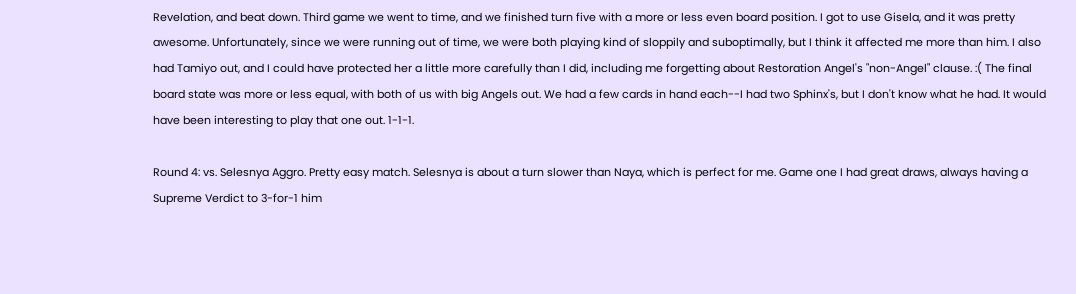Revelation, and beat down. Third game we went to time, and we finished turn five with a more or less even board position. I got to use Gisela, and it was pretty awesome. Unfortunately, since we were running out of time, we were both playing kind of sloppily and suboptimally, but I think it affected me more than him. I also had Tamiyo out, and I could have protected her a little more carefully than I did, including me forgetting about Restoration Angel's "non-Angel" clause. :( The final board state was more or less equal, with both of us with big Angels out. We had a few cards in hand each--I had two Sphinx's, but I don't know what he had. It would have been interesting to play that one out. 1-1-1.

Round 4: vs. Selesnya Aggro. Pretty easy match. Selesnya is about a turn slower than Naya, which is perfect for me. Game one I had great draws, always having a Supreme Verdict to 3-for-1 him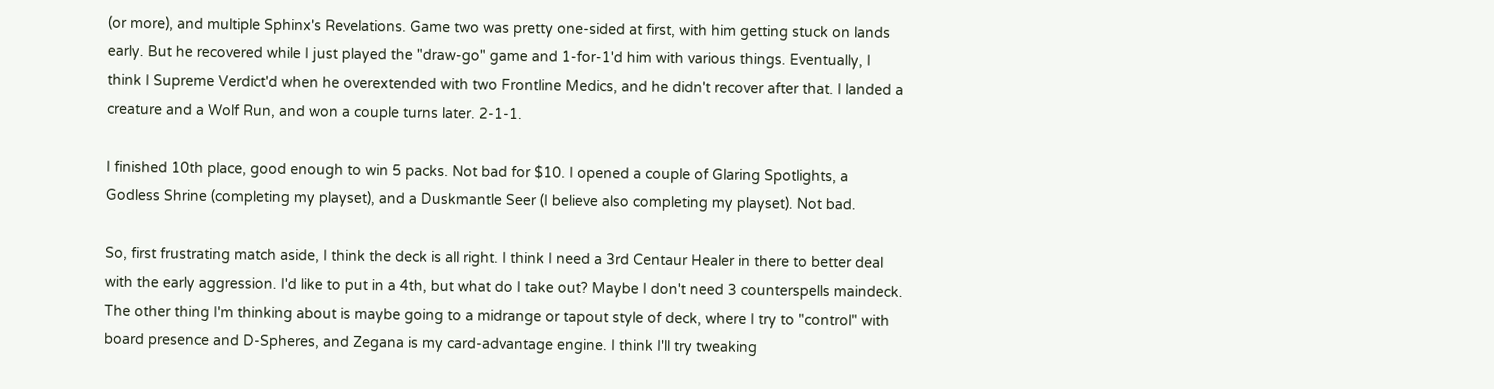(or more), and multiple Sphinx's Revelations. Game two was pretty one-sided at first, with him getting stuck on lands early. But he recovered while I just played the "draw-go" game and 1-for-1'd him with various things. Eventually, I think I Supreme Verdict'd when he overextended with two Frontline Medics, and he didn't recover after that. I landed a creature and a Wolf Run, and won a couple turns later. 2-1-1.

I finished 10th place, good enough to win 5 packs. Not bad for $10. I opened a couple of Glaring Spotlights, a Godless Shrine (completing my playset), and a Duskmantle Seer (I believe also completing my playset). Not bad.

So, first frustrating match aside, I think the deck is all right. I think I need a 3rd Centaur Healer in there to better deal with the early aggression. I'd like to put in a 4th, but what do I take out? Maybe I don't need 3 counterspells maindeck. The other thing I'm thinking about is maybe going to a midrange or tapout style of deck, where I try to "control" with board presence and D-Spheres, and Zegana is my card-advantage engine. I think I'll try tweaking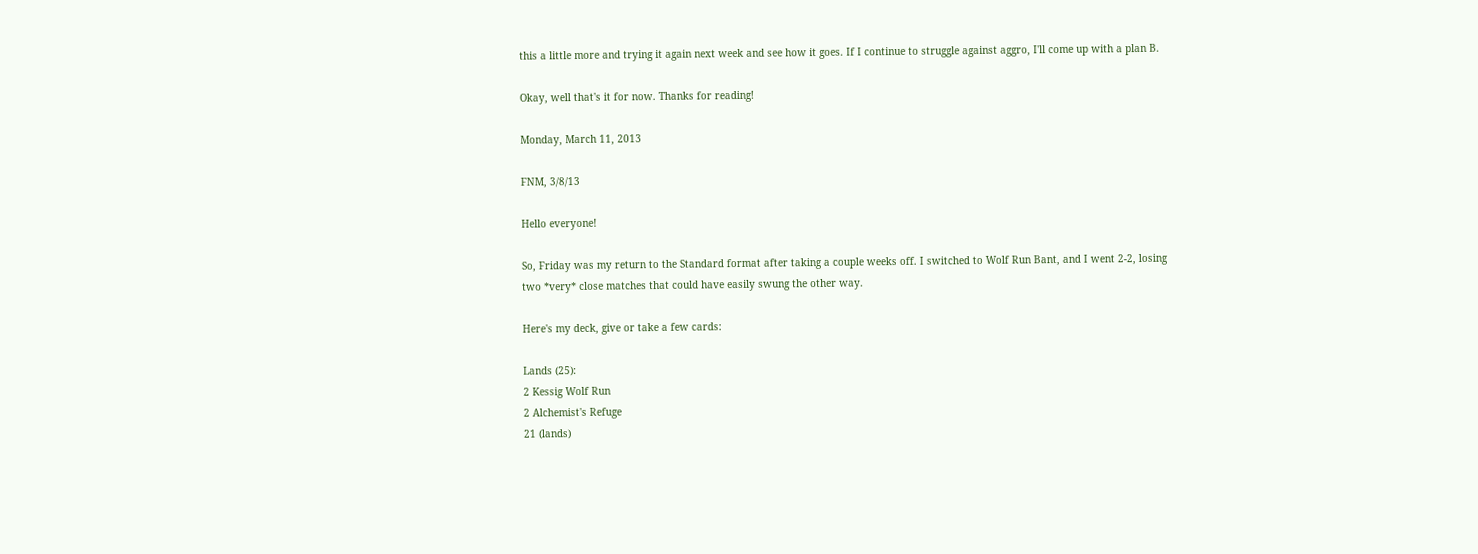this a little more and trying it again next week and see how it goes. If I continue to struggle against aggro, I'll come up with a plan B.

Okay, well that's it for now. Thanks for reading!

Monday, March 11, 2013

FNM, 3/8/13

Hello everyone!

So, Friday was my return to the Standard format after taking a couple weeks off. I switched to Wolf Run Bant, and I went 2-2, losing two *very* close matches that could have easily swung the other way.

Here's my deck, give or take a few cards:

Lands (25):
2 Kessig Wolf Run
2 Alchemist's Refuge
21 (lands)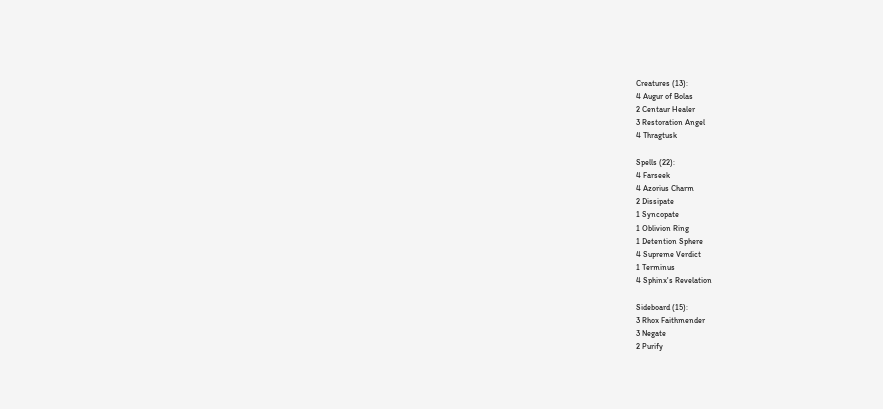Creatures (13):
4 Augur of Bolas
2 Centaur Healer
3 Restoration Angel
4 Thragtusk

Spells (22):
4 Farseek
4 Azorius Charm
2 Dissipate
1 Syncopate
1 Oblivion Ring
1 Detention Sphere
4 Supreme Verdict
1 Terminus
4 Sphinx's Revelation

Sideboard (15):
3 Rhox Faithmender
3 Negate
2 Purify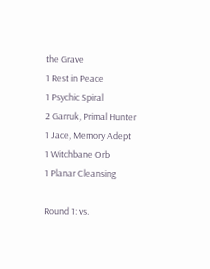the Grave
1 Rest in Peace
1 Psychic Spiral
2 Garruk, Primal Hunter
1 Jace, Memory Adept
1 Witchbane Orb
1 Planar Cleansing

Round 1: vs.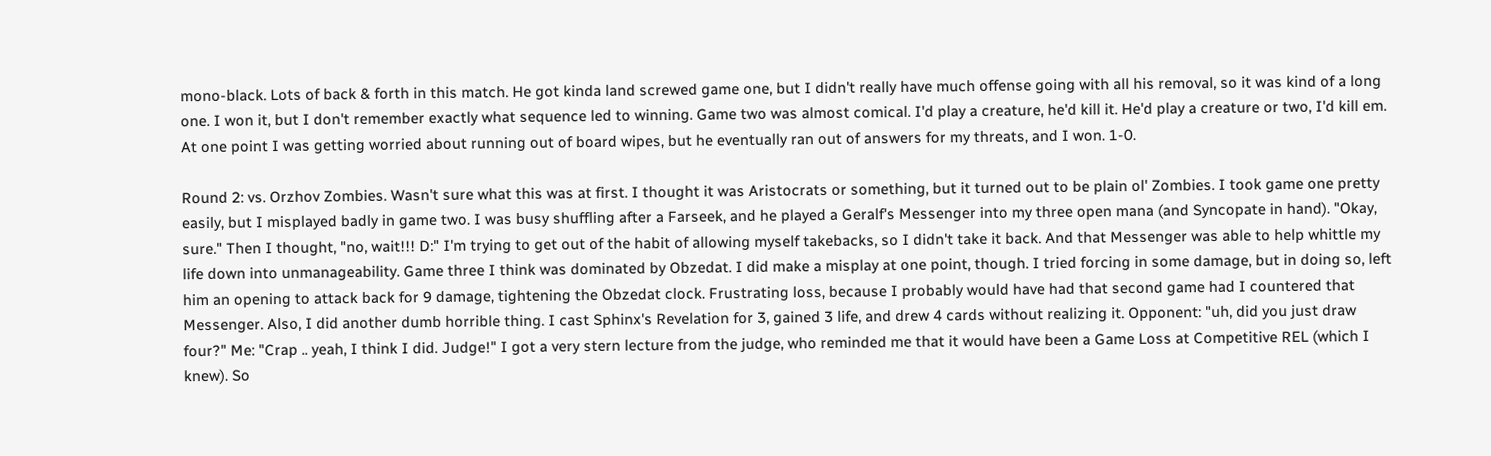mono-black. Lots of back & forth in this match. He got kinda land screwed game one, but I didn't really have much offense going with all his removal, so it was kind of a long one. I won it, but I don't remember exactly what sequence led to winning. Game two was almost comical. I'd play a creature, he'd kill it. He'd play a creature or two, I'd kill em. At one point I was getting worried about running out of board wipes, but he eventually ran out of answers for my threats, and I won. 1-0.

Round 2: vs. Orzhov Zombies. Wasn't sure what this was at first. I thought it was Aristocrats or something, but it turned out to be plain ol' Zombies. I took game one pretty easily, but I misplayed badly in game two. I was busy shuffling after a Farseek, and he played a Geralf's Messenger into my three open mana (and Syncopate in hand). "Okay, sure." Then I thought, "no, wait!!! D:" I'm trying to get out of the habit of allowing myself takebacks, so I didn't take it back. And that Messenger was able to help whittle my life down into unmanageability. Game three I think was dominated by Obzedat. I did make a misplay at one point, though. I tried forcing in some damage, but in doing so, left him an opening to attack back for 9 damage, tightening the Obzedat clock. Frustrating loss, because I probably would have had that second game had I countered that Messenger. Also, I did another dumb horrible thing. I cast Sphinx's Revelation for 3, gained 3 life, and drew 4 cards without realizing it. Opponent: "uh, did you just draw four?" Me: "Crap .. yeah, I think I did. Judge!" I got a very stern lecture from the judge, who reminded me that it would have been a Game Loss at Competitive REL (which I knew). So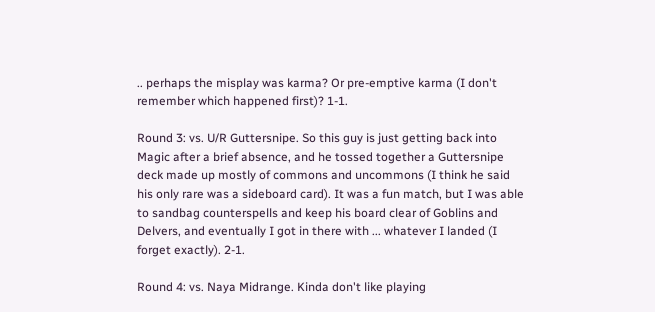.. perhaps the misplay was karma? Or pre-emptive karma (I don't remember which happened first)? 1-1.

Round 3: vs. U/R Guttersnipe. So this guy is just getting back into Magic after a brief absence, and he tossed together a Guttersnipe deck made up mostly of commons and uncommons (I think he said his only rare was a sideboard card). It was a fun match, but I was able to sandbag counterspells and keep his board clear of Goblins and Delvers, and eventually I got in there with ... whatever I landed (I forget exactly). 2-1.

Round 4: vs. Naya Midrange. Kinda don't like playing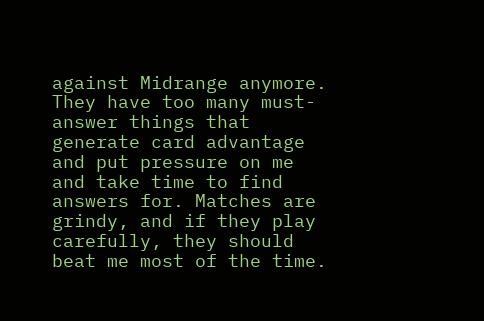against Midrange anymore. They have too many must-answer things that generate card advantage and put pressure on me and take time to find answers for. Matches are grindy, and if they play carefully, they should beat me most of the time.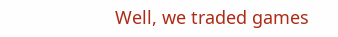Well, we traded games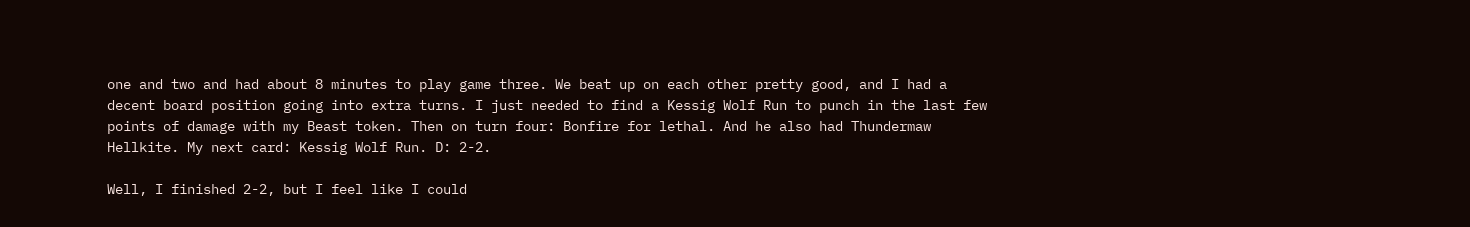one and two and had about 8 minutes to play game three. We beat up on each other pretty good, and I had a decent board position going into extra turns. I just needed to find a Kessig Wolf Run to punch in the last few points of damage with my Beast token. Then on turn four: Bonfire for lethal. And he also had Thundermaw Hellkite. My next card: Kessig Wolf Run. D: 2-2.

Well, I finished 2-2, but I feel like I could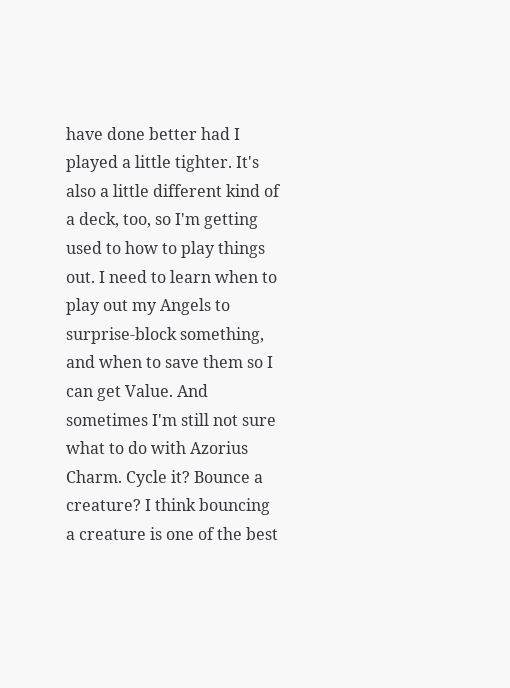have done better had I played a little tighter. It's also a little different kind of a deck, too, so I'm getting used to how to play things out. I need to learn when to play out my Angels to surprise-block something, and when to save them so I can get Value. And sometimes I'm still not sure what to do with Azorius Charm. Cycle it? Bounce a creature? I think bouncing a creature is one of the best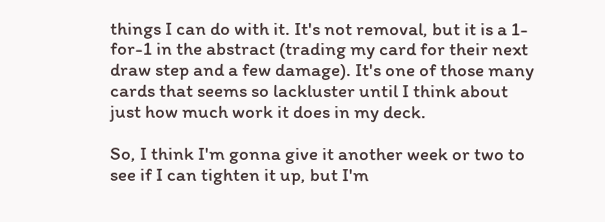things I can do with it. It's not removal, but it is a 1-for-1 in the abstract (trading my card for their next draw step and a few damage). It's one of those many cards that seems so lackluster until I think about just how much work it does in my deck.

So, I think I'm gonna give it another week or two to see if I can tighten it up, but I'm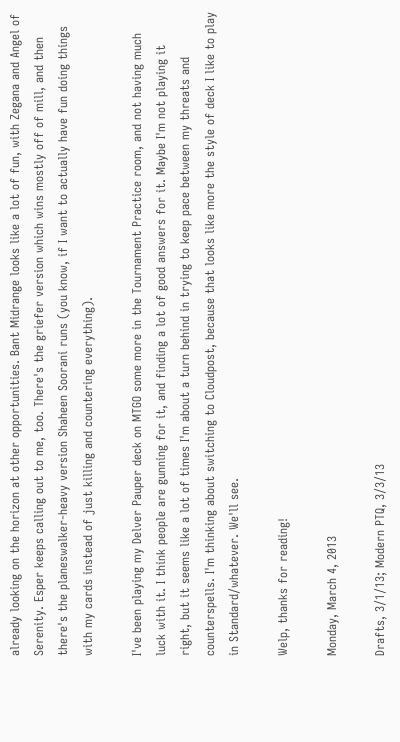already looking on the horizon at other opportunities. Bant Midrange looks like a lot of fun, with Zegana and Angel of Serenity. Esper keeps calling out to me, too. There's the griefer version which wins mostly off of mill, and then there's the planeswalker-heavy version Shaheen Soorani runs (you know, if I want to actually have fun doing things with my cards instead of just killing and countering everything).

I've been playing my Delver Pauper deck on MTGO some more in the Tournament Practice room, and not having much luck with it. I think people are gunning for it, and finding a lot of good answers for it. Maybe I'm not playing it right, but it seems like a lot of times I'm about a turn behind in trying to keep pace between my threats and counterspells. I'm thinking about switching to Cloudpost, because that looks like more the style of deck I like to play in Standard/whatever. We'll see.

Welp, thanks for reading!

Monday, March 4, 2013

Drafts, 3/1/13; Modern PTQ, 3/3/13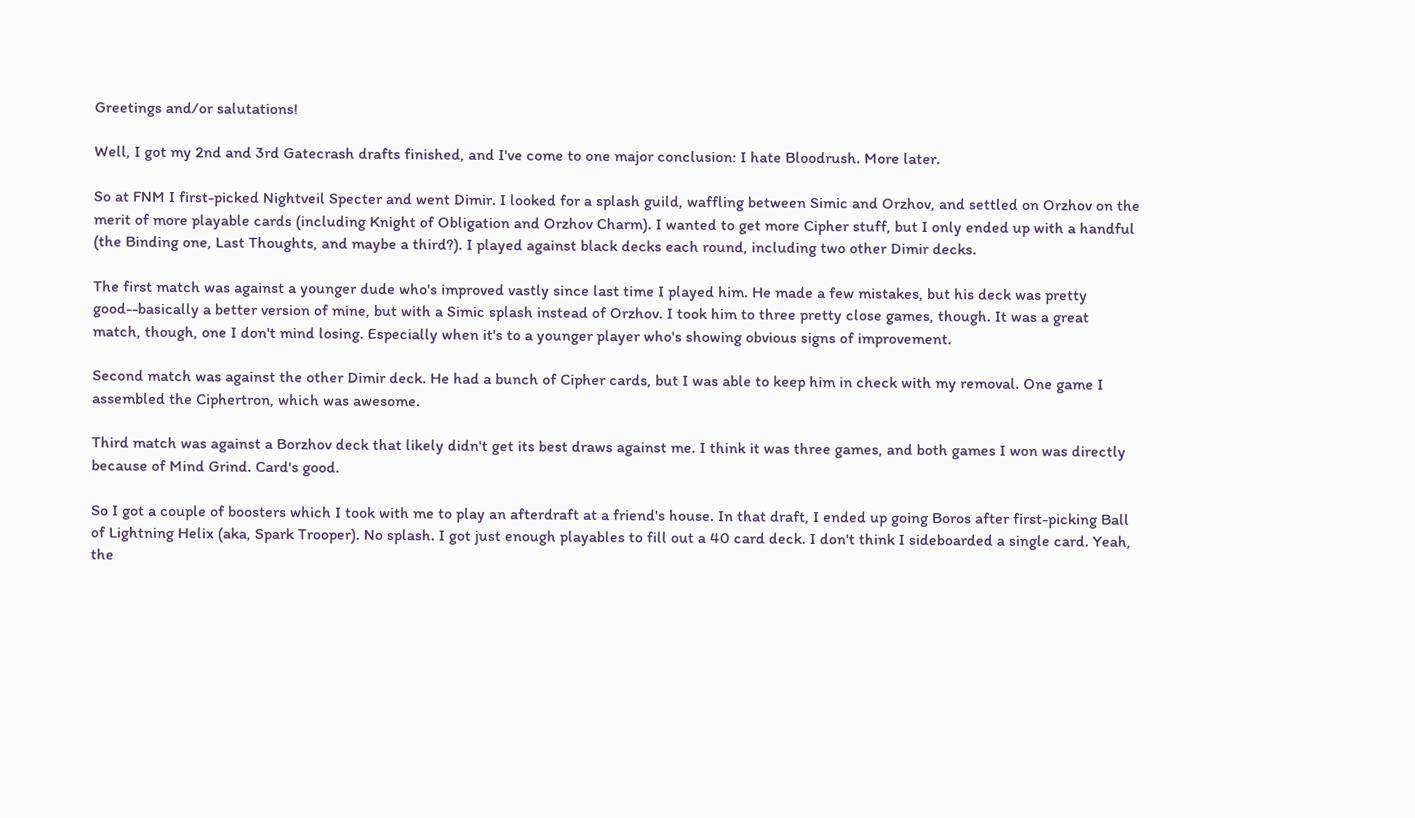Greetings and/or salutations!

Well, I got my 2nd and 3rd Gatecrash drafts finished, and I've come to one major conclusion: I hate Bloodrush. More later.

So at FNM I first-picked Nightveil Specter and went Dimir. I looked for a splash guild, waffling between Simic and Orzhov, and settled on Orzhov on the merit of more playable cards (including Knight of Obligation and Orzhov Charm). I wanted to get more Cipher stuff, but I only ended up with a handful (the Binding one, Last Thoughts, and maybe a third?). I played against black decks each round, including two other Dimir decks.

The first match was against a younger dude who's improved vastly since last time I played him. He made a few mistakes, but his deck was pretty good--basically a better version of mine, but with a Simic splash instead of Orzhov. I took him to three pretty close games, though. It was a great match, though, one I don't mind losing. Especially when it's to a younger player who's showing obvious signs of improvement.

Second match was against the other Dimir deck. He had a bunch of Cipher cards, but I was able to keep him in check with my removal. One game I assembled the Ciphertron, which was awesome.

Third match was against a Borzhov deck that likely didn't get its best draws against me. I think it was three games, and both games I won was directly because of Mind Grind. Card's good.

So I got a couple of boosters which I took with me to play an afterdraft at a friend's house. In that draft, I ended up going Boros after first-picking Ball of Lightning Helix (aka, Spark Trooper). No splash. I got just enough playables to fill out a 40 card deck. I don't think I sideboarded a single card. Yeah, the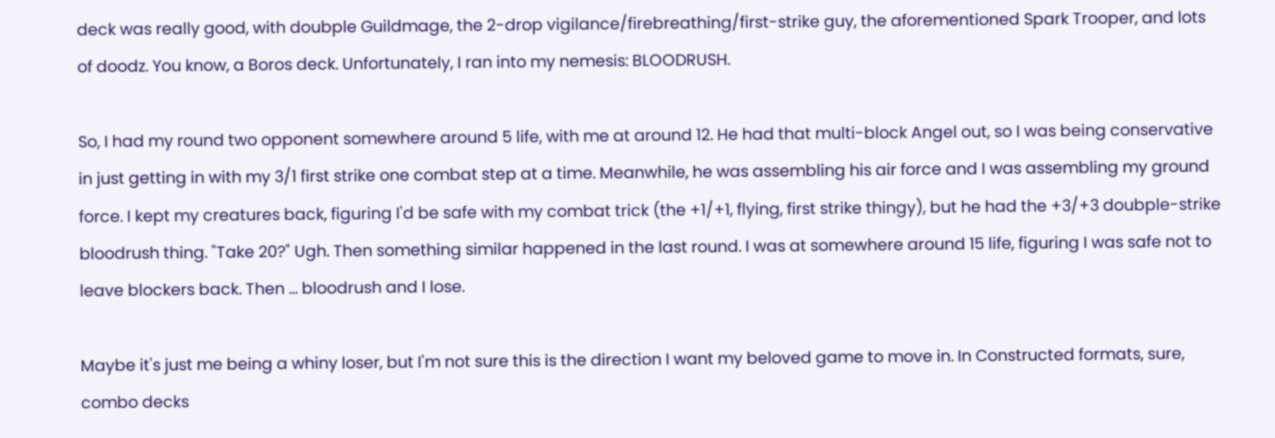deck was really good, with doubple Guildmage, the 2-drop vigilance/firebreathing/first-strike guy, the aforementioned Spark Trooper, and lots of doodz. You know, a Boros deck. Unfortunately, I ran into my nemesis: BLOODRUSH.

So, I had my round two opponent somewhere around 5 life, with me at around 12. He had that multi-block Angel out, so I was being conservative in just getting in with my 3/1 first strike one combat step at a time. Meanwhile, he was assembling his air force and I was assembling my ground force. I kept my creatures back, figuring I'd be safe with my combat trick (the +1/+1, flying, first strike thingy), but he had the +3/+3 doubple-strike bloodrush thing. "Take 20?" Ugh. Then something similar happened in the last round. I was at somewhere around 15 life, figuring I was safe not to leave blockers back. Then ... bloodrush and I lose.

Maybe it's just me being a whiny loser, but I'm not sure this is the direction I want my beloved game to move in. In Constructed formats, sure, combo decks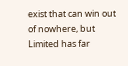exist that can win out of nowhere, but Limited has far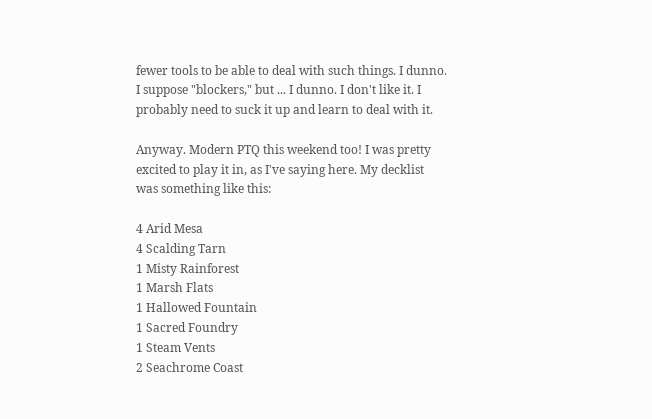fewer tools to be able to deal with such things. I dunno. I suppose "blockers," but ... I dunno. I don't like it. I probably need to suck it up and learn to deal with it.

Anyway. Modern PTQ this weekend too! I was pretty excited to play it in, as I've saying here. My decklist was something like this:

4 Arid Mesa
4 Scalding Tarn
1 Misty Rainforest
1 Marsh Flats
1 Hallowed Fountain
1 Sacred Foundry
1 Steam Vents
2 Seachrome Coast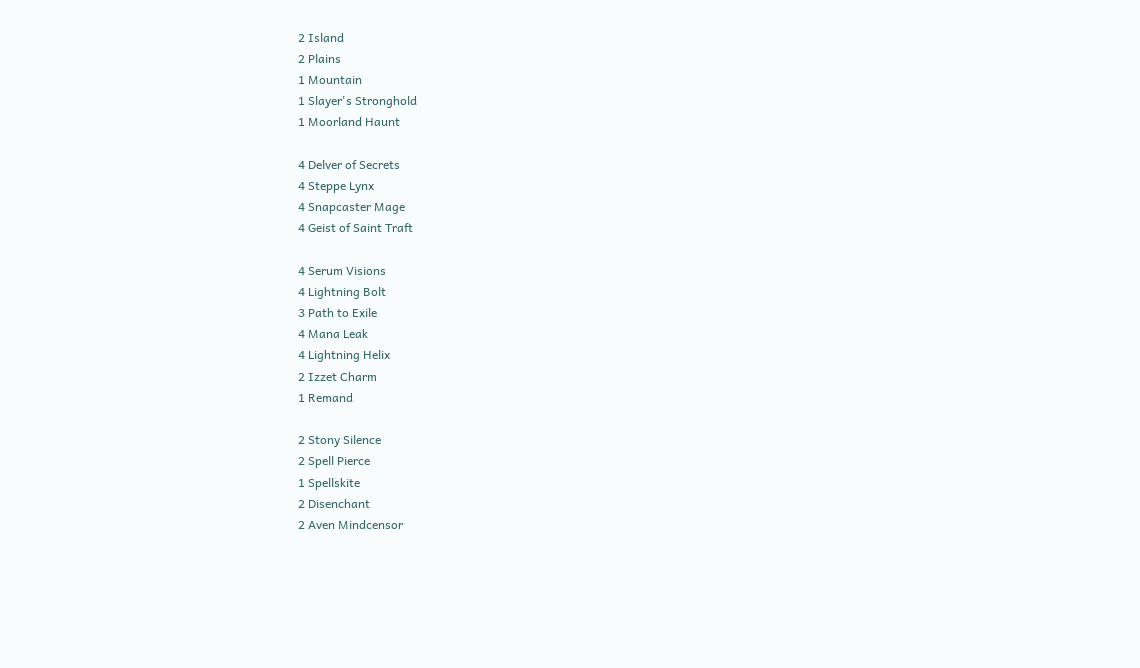2 Island
2 Plains
1 Mountain
1 Slayer's Stronghold
1 Moorland Haunt

4 Delver of Secrets
4 Steppe Lynx
4 Snapcaster Mage
4 Geist of Saint Traft

4 Serum Visions
4 Lightning Bolt
3 Path to Exile
4 Mana Leak
4 Lightning Helix
2 Izzet Charm
1 Remand

2 Stony Silence
2 Spell Pierce
1 Spellskite
2 Disenchant
2 Aven Mindcensor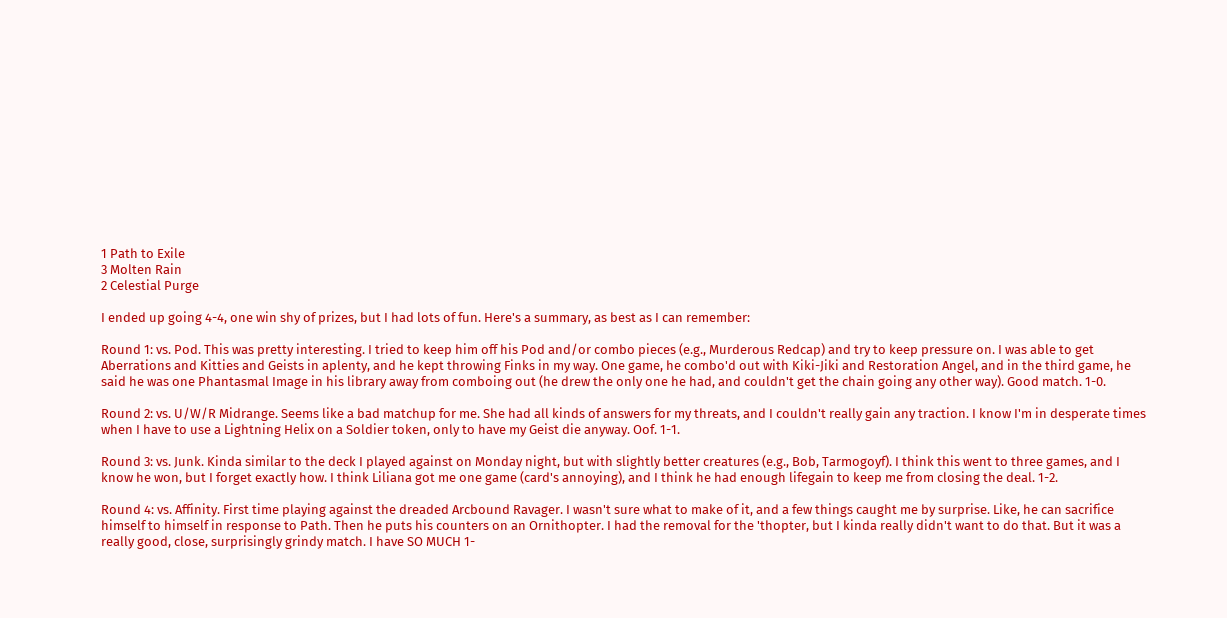1 Path to Exile
3 Molten Rain
2 Celestial Purge

I ended up going 4-4, one win shy of prizes, but I had lots of fun. Here's a summary, as best as I can remember:

Round 1: vs. Pod. This was pretty interesting. I tried to keep him off his Pod and/or combo pieces (e.g., Murderous Redcap) and try to keep pressure on. I was able to get Aberrations and Kitties and Geists in aplenty, and he kept throwing Finks in my way. One game, he combo'd out with Kiki-Jiki and Restoration Angel, and in the third game, he said he was one Phantasmal Image in his library away from comboing out (he drew the only one he had, and couldn't get the chain going any other way). Good match. 1-0.

Round 2: vs. U/W/R Midrange. Seems like a bad matchup for me. She had all kinds of answers for my threats, and I couldn't really gain any traction. I know I'm in desperate times when I have to use a Lightning Helix on a Soldier token, only to have my Geist die anyway. Oof. 1-1.

Round 3: vs. Junk. Kinda similar to the deck I played against on Monday night, but with slightly better creatures (e.g., Bob, Tarmogoyf). I think this went to three games, and I know he won, but I forget exactly how. I think Liliana got me one game (card's annoying), and I think he had enough lifegain to keep me from closing the deal. 1-2.

Round 4: vs. Affinity. First time playing against the dreaded Arcbound Ravager. I wasn't sure what to make of it, and a few things caught me by surprise. Like, he can sacrifice himself to himself in response to Path. Then he puts his counters on an Ornithopter. I had the removal for the 'thopter, but I kinda really didn't want to do that. But it was a really good, close, surprisingly grindy match. I have SO MUCH 1-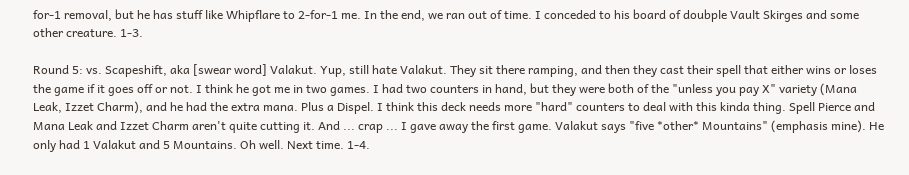for-1 removal, but he has stuff like Whipflare to 2-for-1 me. In the end, we ran out of time. I conceded to his board of doubple Vault Skirges and some other creature. 1-3.

Round 5: vs. Scapeshift, aka [swear word] Valakut. Yup, still hate Valakut. They sit there ramping, and then they cast their spell that either wins or loses the game if it goes off or not. I think he got me in two games. I had two counters in hand, but they were both of the "unless you pay X" variety (Mana Leak, Izzet Charm), and he had the extra mana. Plus a Dispel. I think this deck needs more "hard" counters to deal with this kinda thing. Spell Pierce and Mana Leak and Izzet Charm aren't quite cutting it. And ... crap ... I gave away the first game. Valakut says "five *other* Mountains" (emphasis mine). He only had 1 Valakut and 5 Mountains. Oh well. Next time. 1-4.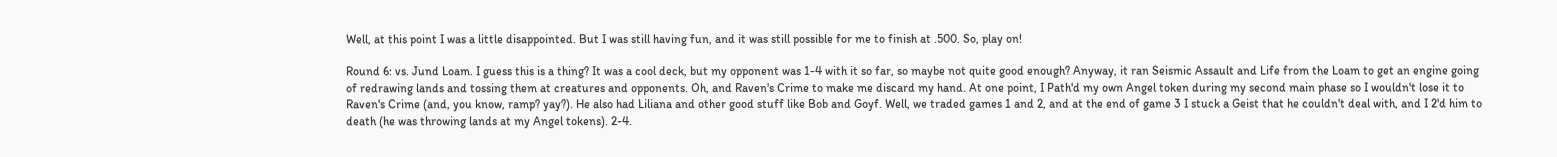Well, at this point I was a little disappointed. But I was still having fun, and it was still possible for me to finish at .500. So, play on!

Round 6: vs. Jund Loam. I guess this is a thing? It was a cool deck, but my opponent was 1-4 with it so far, so maybe not quite good enough? Anyway, it ran Seismic Assault and Life from the Loam to get an engine going of redrawing lands and tossing them at creatures and opponents. Oh, and Raven's Crime to make me discard my hand. At one point, I Path'd my own Angel token during my second main phase so I wouldn't lose it to Raven's Crime (and, you know, ramp? yay?). He also had Liliana and other good stuff like Bob and Goyf. Well, we traded games 1 and 2, and at the end of game 3 I stuck a Geist that he couldn't deal with, and I 2'd him to death (he was throwing lands at my Angel tokens). 2-4.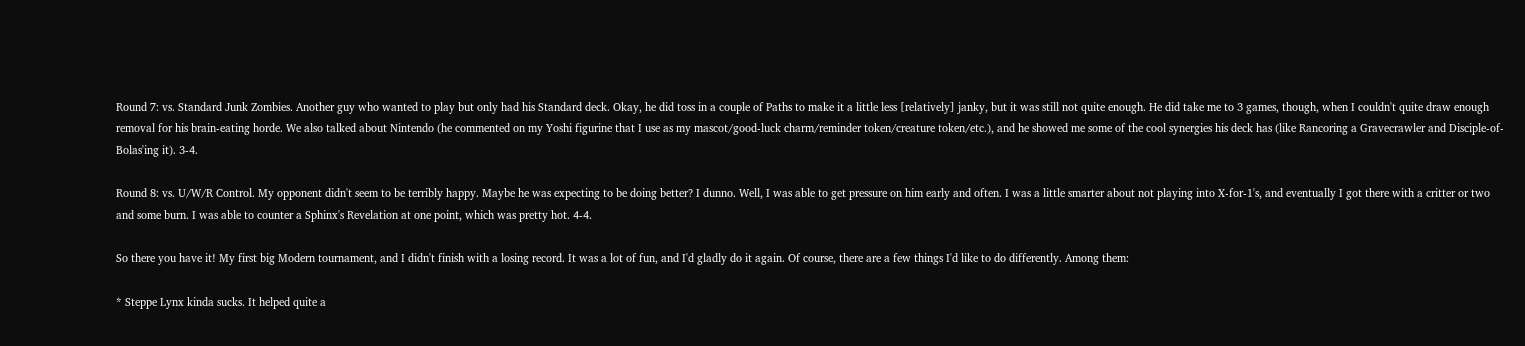Round 7: vs. Standard Junk Zombies. Another guy who wanted to play but only had his Standard deck. Okay, he did toss in a couple of Paths to make it a little less [relatively] janky, but it was still not quite enough. He did take me to 3 games, though, when I couldn't quite draw enough removal for his brain-eating horde. We also talked about Nintendo (he commented on my Yoshi figurine that I use as my mascot/good-luck charm/reminder token/creature token/etc.), and he showed me some of the cool synergies his deck has (like Rancoring a Gravecrawler and Disciple-of-Bolas'ing it). 3-4.

Round 8: vs. U/W/R Control. My opponent didn't seem to be terribly happy. Maybe he was expecting to be doing better? I dunno. Well, I was able to get pressure on him early and often. I was a little smarter about not playing into X-for-1's, and eventually I got there with a critter or two and some burn. I was able to counter a Sphinx's Revelation at one point, which was pretty hot. 4-4.

So there you have it! My first big Modern tournament, and I didn't finish with a losing record. It was a lot of fun, and I'd gladly do it again. Of course, there are a few things I'd like to do differently. Among them:

* Steppe Lynx kinda sucks. It helped quite a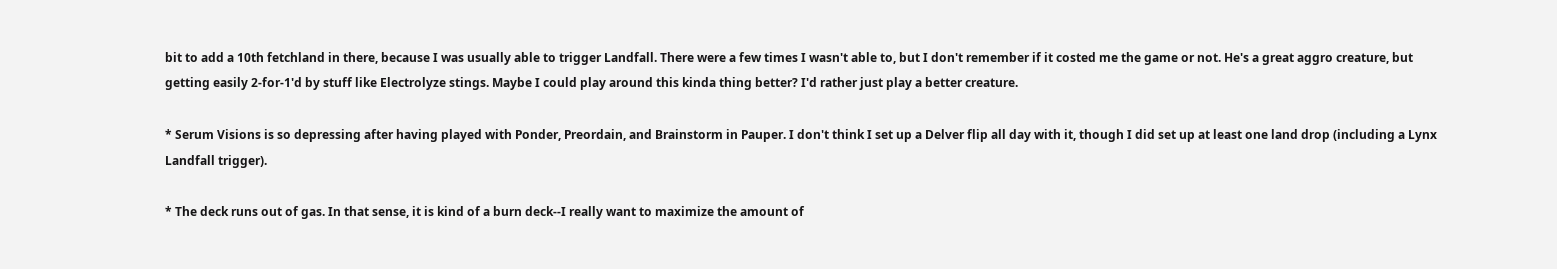bit to add a 10th fetchland in there, because I was usually able to trigger Landfall. There were a few times I wasn't able to, but I don't remember if it costed me the game or not. He's a great aggro creature, but getting easily 2-for-1'd by stuff like Electrolyze stings. Maybe I could play around this kinda thing better? I'd rather just play a better creature.

* Serum Visions is so depressing after having played with Ponder, Preordain, and Brainstorm in Pauper. I don't think I set up a Delver flip all day with it, though I did set up at least one land drop (including a Lynx Landfall trigger).

* The deck runs out of gas. In that sense, it is kind of a burn deck--I really want to maximize the amount of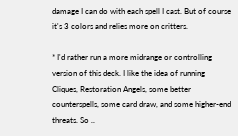damage I can do with each spell I cast. But of course it's 3 colors and relies more on critters.

* I'd rather run a more midrange or controlling version of this deck. I like the idea of running Cliques, Restoration Angels, some better counterspells, some card draw, and some higher-end threats. So ..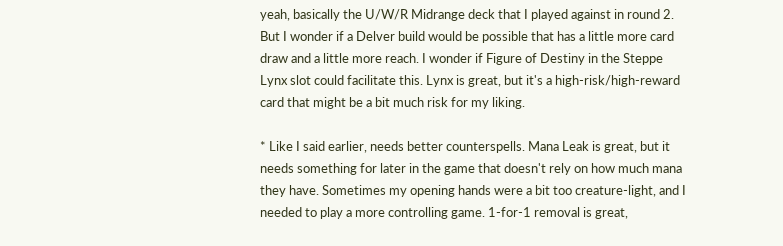yeah, basically the U/W/R Midrange deck that I played against in round 2. But I wonder if a Delver build would be possible that has a little more card draw and a little more reach. I wonder if Figure of Destiny in the Steppe Lynx slot could facilitate this. Lynx is great, but it's a high-risk/high-reward card that might be a bit much risk for my liking.

* Like I said earlier, needs better counterspells. Mana Leak is great, but it needs something for later in the game that doesn't rely on how much mana they have. Sometimes my opening hands were a bit too creature-light, and I needed to play a more controlling game. 1-for-1 removal is great,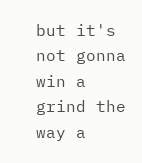but it's not gonna win a grind the way a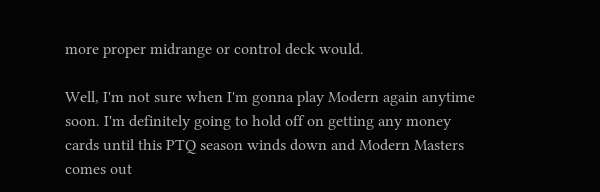more proper midrange or control deck would.

Well, I'm not sure when I'm gonna play Modern again anytime soon. I'm definitely going to hold off on getting any money cards until this PTQ season winds down and Modern Masters comes out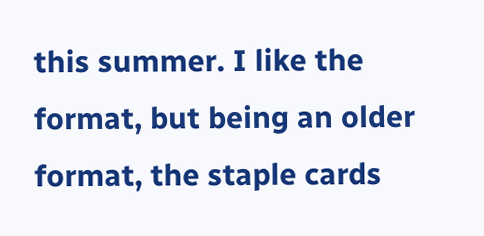this summer. I like the format, but being an older format, the staple cards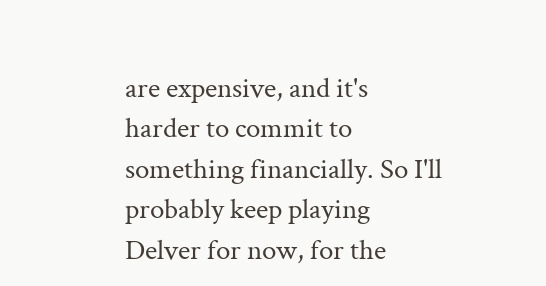are expensive, and it's harder to commit to something financially. So I'll probably keep playing Delver for now, for the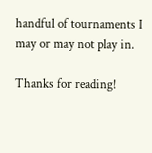handful of tournaments I may or may not play in.

Thanks for reading!